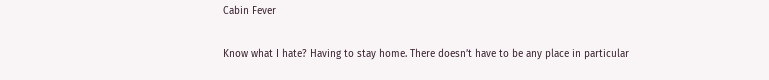Cabin Fever

Know what I hate? Having to stay home. There doesn’t have to be any place in particular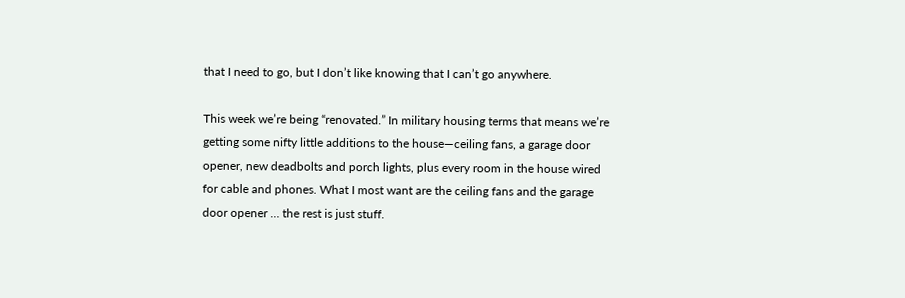that I need to go, but I don’t like knowing that I can’t go anywhere.

This week we’re being “renovated.” In military housing terms that means we’re getting some nifty little additions to the house—ceiling fans, a garage door opener, new deadbolts and porch lights, plus every room in the house wired for cable and phones. What I most want are the ceiling fans and the garage door opener … the rest is just stuff.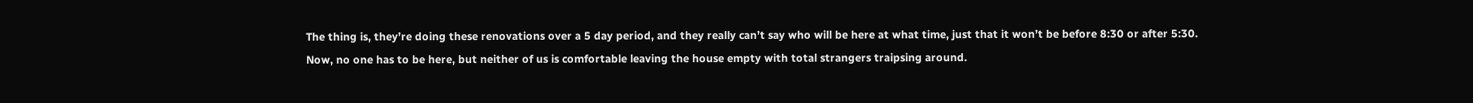The thing is, they’re doing these renovations over a 5 day period, and they really can’t say who will be here at what time, just that it won’t be before 8:30 or after 5:30. Now, no one has to be here, but neither of us is comfortable leaving the house empty with total strangers traipsing around.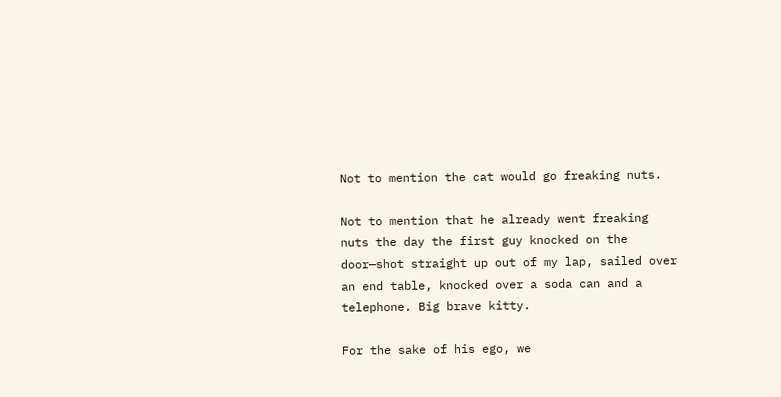Not to mention the cat would go freaking nuts.

Not to mention that he already went freaking nuts the day the first guy knocked on the door—shot straight up out of my lap, sailed over an end table, knocked over a soda can and a telephone. Big brave kitty.

For the sake of his ego, we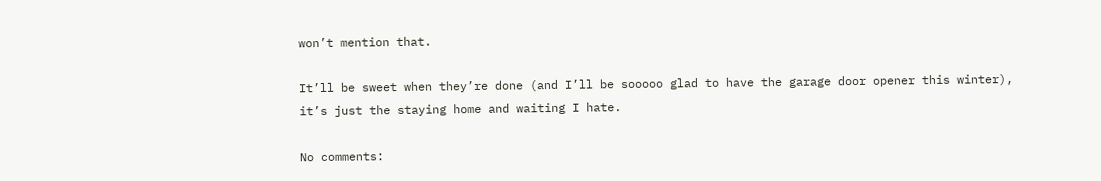won’t mention that.

It’ll be sweet when they’re done (and I’ll be sooooo glad to have the garage door opener this winter), it’s just the staying home and waiting I hate.

No comments: